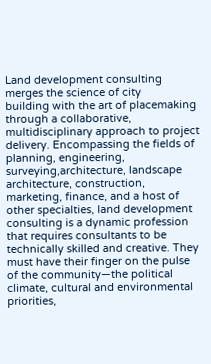Land development consulting merges the science of city
building with the art of placemaking through a collaborative, multidisciplinary approach to project delivery. Encompassing the fields of planning, engineering, surveying,architecture, landscape architecture, construction, marketing, finance, and a host of other specialties, land development consulting is a dynamic profession that requires consultants to be technically skilled and creative. They must have their finger on the pulse of the community—the political climate, cultural and environmental priorities,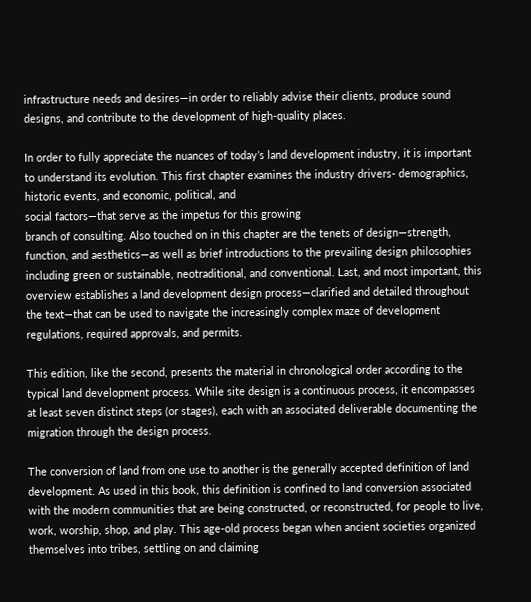infrastructure needs and desires—in order to reliably advise their clients, produce sound designs, and contribute to the development of high-quality places.

In order to fully appreciate the nuances of today’s land development industry, it is important to understand its evolution. This first chapter examines the industry drivers- demographics, historic events, and economic, political, and
social factors—that serve as the impetus for this growing
branch of consulting. Also touched on in this chapter are the tenets of design—strength, function, and aesthetics—as well as brief introductions to the prevailing design philosophies including green or sustainable, neotraditional, and conventional. Last, and most important, this overview establishes a land development design process—clarified and detailed throughout the text—that can be used to navigate the increasingly complex maze of development regulations, required approvals, and permits.

This edition, like the second, presents the material in chronological order according to the typical land development process. While site design is a continuous process, it encompasses at least seven distinct steps (or stages), each with an associated deliverable documenting the migration through the design process.

The conversion of land from one use to another is the generally accepted definition of land development. As used in this book, this definition is confined to land conversion associated with the modern communities that are being constructed, or reconstructed, for people to live, work, worship, shop, and play. This age-old process began when ancient societies organized themselves into tribes, settling on and claiming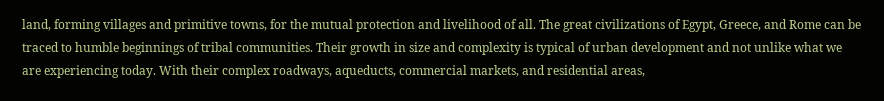land, forming villages and primitive towns, for the mutual protection and livelihood of all. The great civilizations of Egypt, Greece, and Rome can be traced to humble beginnings of tribal communities. Their growth in size and complexity is typical of urban development and not unlike what we are experiencing today. With their complex roadways, aqueducts, commercial markets, and residential areas,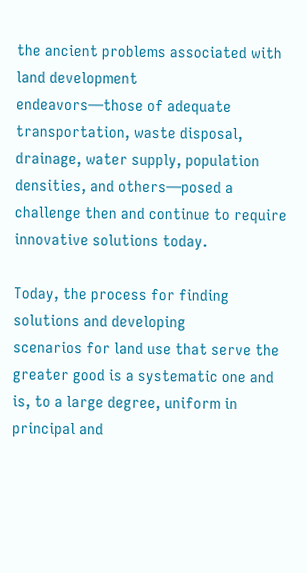the ancient problems associated with land development
endeavors—those of adequate transportation, waste disposal, drainage, water supply, population densities, and others—posed a challenge then and continue to require innovative solutions today.

Today, the process for finding solutions and developing
scenarios for land use that serve the greater good is a systematic one and is, to a large degree, uniform in principal and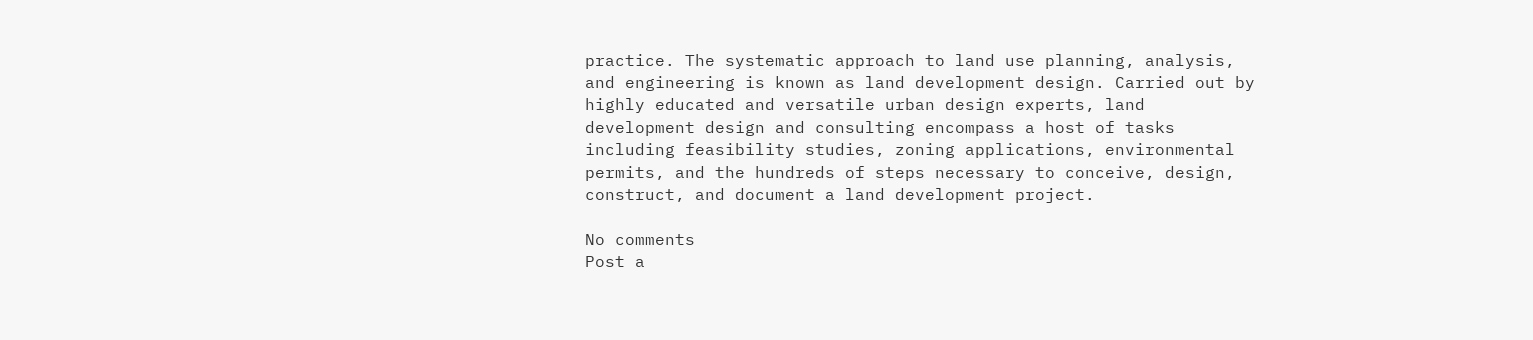practice. The systematic approach to land use planning, analysis, and engineering is known as land development design. Carried out by highly educated and versatile urban design experts, land development design and consulting encompass a host of tasks including feasibility studies, zoning applications, environmental permits, and the hundreds of steps necessary to conceive, design, construct, and document a land development project.

No comments
Post a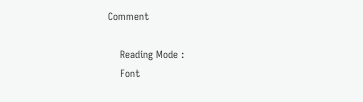Comment

    Reading Mode :
    Font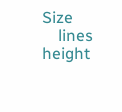Size
    lines height